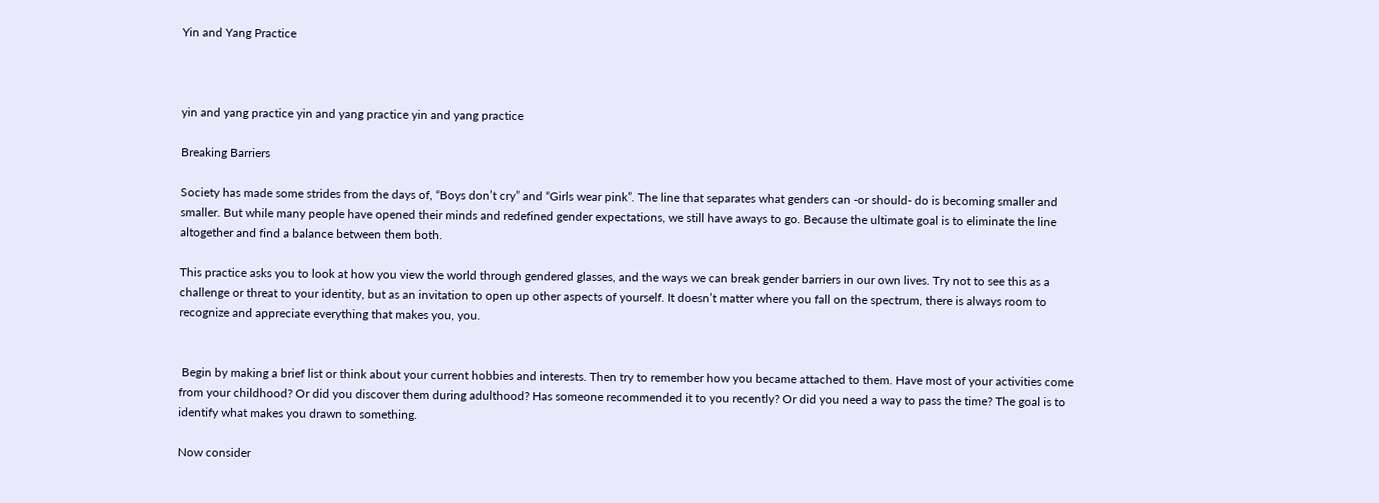Yin and Yang Practice



yin and yang practice yin and yang practice yin and yang practice

Breaking Barriers

Society has made some strides from the days of, “Boys don’t cry” and “Girls wear pink”. The line that separates what genders can -or should- do is becoming smaller and smaller. But while many people have opened their minds and redefined gender expectations, we still have aways to go. Because the ultimate goal is to eliminate the line altogether and find a balance between them both.

This practice asks you to look at how you view the world through gendered glasses, and the ways we can break gender barriers in our own lives. Try not to see this as a challenge or threat to your identity, but as an invitation to open up other aspects of yourself. It doesn’t matter where you fall on the spectrum, there is always room to recognize and appreciate everything that makes you, you.


 Begin by making a brief list or think about your current hobbies and interests. Then try to remember how you became attached to them. Have most of your activities come from your childhood? Or did you discover them during adulthood? Has someone recommended it to you recently? Or did you need a way to pass the time? The goal is to identify what makes you drawn to something.

Now consider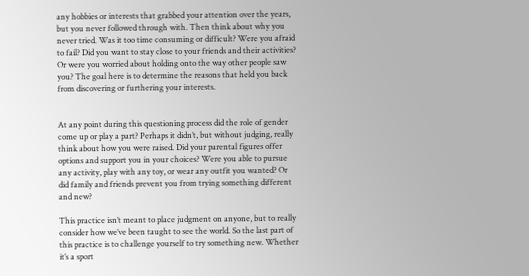any hobbies or interests that grabbed your attention over the years, but you never followed through with. Then think about why you never tried. Was it too time consuming or difficult? Were you afraid to fail? Did you want to stay close to your friends and their activities? Or were you worried about holding onto the way other people saw you? The goal here is to determine the reasons that held you back from discovering or furthering your interests.


At any point during this questioning process did the role of gender come up or play a part? Perhaps it didn’t, but without judging, really think about how you were raised. Did your parental figures offer options and support you in your choices? Were you able to pursue any activity, play with any toy, or wear any outfit you wanted? Or did family and friends prevent you from trying something different and new?

This practice isn’t meant to place judgment on anyone, but to really consider how we’ve been taught to see the world. So the last part of this practice is to challenge yourself to try something new. Whether it’s a sport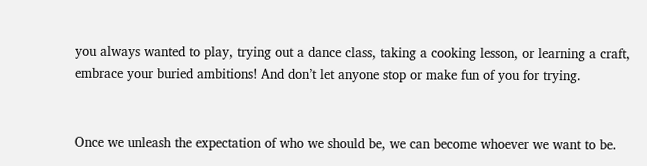you always wanted to play, trying out a dance class, taking a cooking lesson, or learning a craft, embrace your buried ambitions! And don’t let anyone stop or make fun of you for trying.


Once we unleash the expectation of who we should be, we can become whoever we want to be.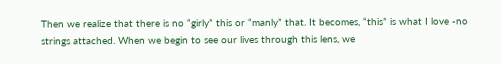Then we realize that there is no “girly” this or “manly” that. It becomes, “this” is what I love -no strings attached. When we begin to see our lives through this lens, we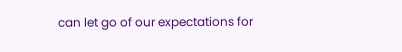can let go of our expectations for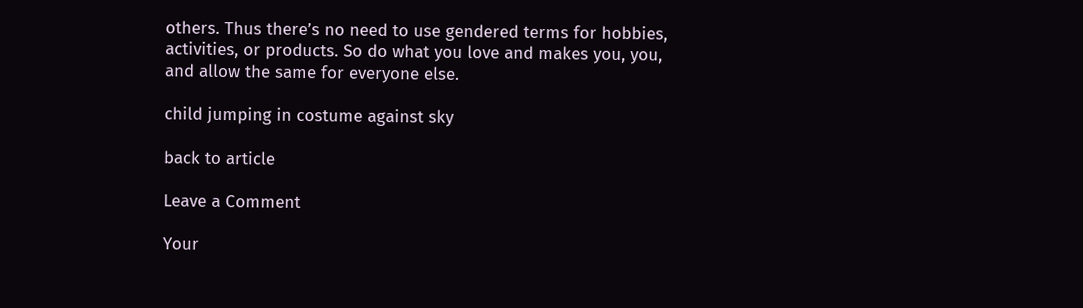others. Thus there’s no need to use gendered terms for hobbies, activities, or products. So do what you love and makes you, you, and allow the same for everyone else.

child jumping in costume against sky

back to article

Leave a Comment

Your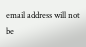email address will not be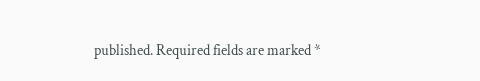published. Required fields are marked *